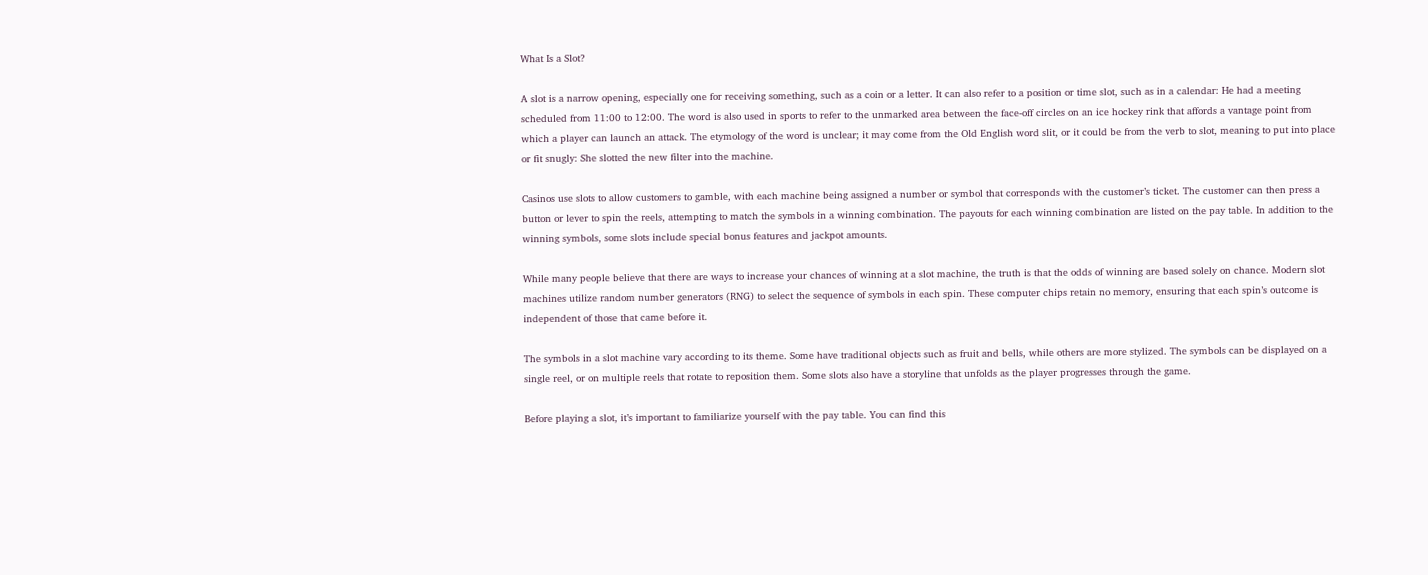What Is a Slot?

A slot is a narrow opening, especially one for receiving something, such as a coin or a letter. It can also refer to a position or time slot, such as in a calendar: He had a meeting scheduled from 11:00 to 12:00. The word is also used in sports to refer to the unmarked area between the face-off circles on an ice hockey rink that affords a vantage point from which a player can launch an attack. The etymology of the word is unclear; it may come from the Old English word slit, or it could be from the verb to slot, meaning to put into place or fit snugly: She slotted the new filter into the machine.

Casinos use slots to allow customers to gamble, with each machine being assigned a number or symbol that corresponds with the customer’s ticket. The customer can then press a button or lever to spin the reels, attempting to match the symbols in a winning combination. The payouts for each winning combination are listed on the pay table. In addition to the winning symbols, some slots include special bonus features and jackpot amounts.

While many people believe that there are ways to increase your chances of winning at a slot machine, the truth is that the odds of winning are based solely on chance. Modern slot machines utilize random number generators (RNG) to select the sequence of symbols in each spin. These computer chips retain no memory, ensuring that each spin’s outcome is independent of those that came before it.

The symbols in a slot machine vary according to its theme. Some have traditional objects such as fruit and bells, while others are more stylized. The symbols can be displayed on a single reel, or on multiple reels that rotate to reposition them. Some slots also have a storyline that unfolds as the player progresses through the game.

Before playing a slot, it’s important to familiarize yourself with the pay table. You can find this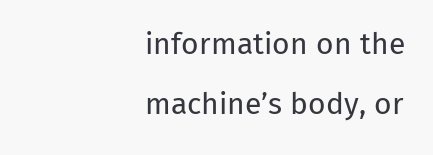information on the machine’s body, or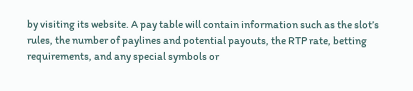by visiting its website. A pay table will contain information such as the slot’s rules, the number of paylines and potential payouts, the RTP rate, betting requirements, and any special symbols or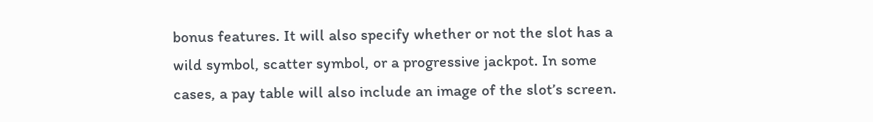bonus features. It will also specify whether or not the slot has a wild symbol, scatter symbol, or a progressive jackpot. In some cases, a pay table will also include an image of the slot’s screen.